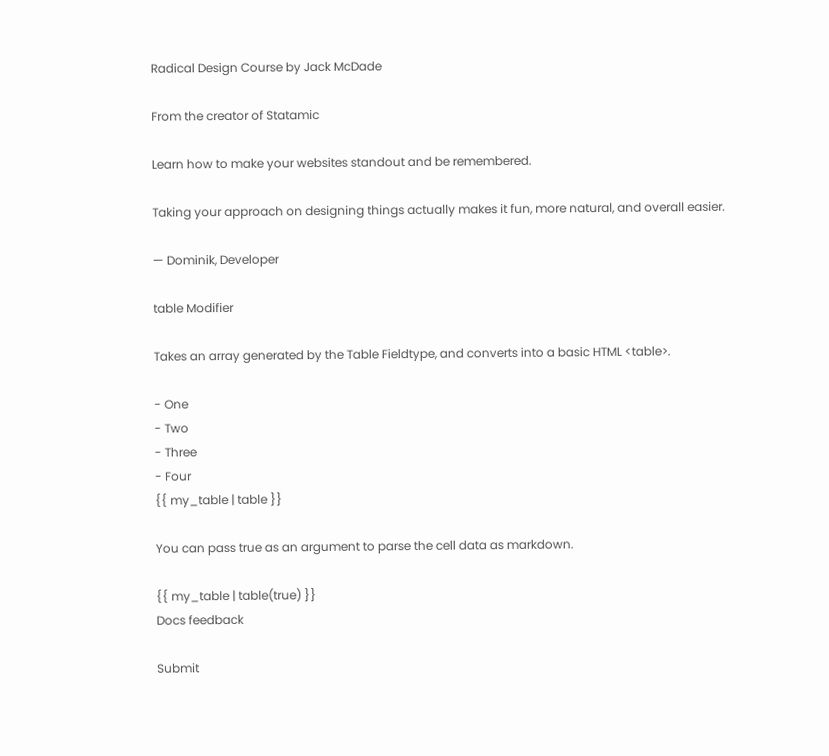Radical Design Course by Jack McDade

From the creator of Statamic

Learn how to make your websites standout and be remembered.

Taking your approach on designing things actually makes it fun, more natural, and overall easier.

— Dominik, Developer

table Modifier

Takes an array generated by the Table Fieldtype, and converts into a basic HTML <table>.

- One
- Two
- Three
- Four
{{ my_table | table }}

You can pass true as an argument to parse the cell data as markdown.

{{ my_table | table(true) }}
Docs feedback

Submit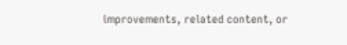improvements, related content, or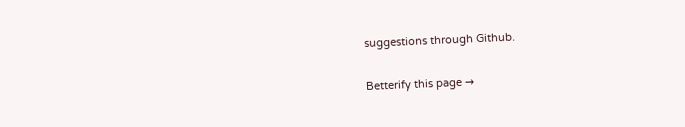suggestions through Github.

Betterify this page →